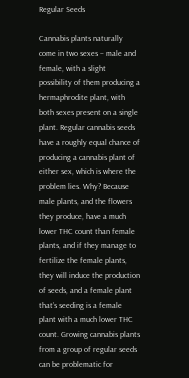Regular Seeds

Cannabis plants naturally come in two sexes – male and female, with a slight possibility of them producing a hermaphrodite plant, with both sexes present on a single plant. Regular cannabis seeds have a roughly equal chance of producing a cannabis plant of either sex, which is where the problem lies. Why? Because male plants, and the flowers they produce, have a much lower THC count than female plants, and if they manage to fertilize the female plants, they will induce the production of seeds, and a female plant that’s seeding is a female plant with a much lower THC count. Growing cannabis plants from a group of regular seeds can be problematic for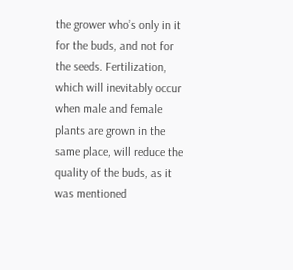the grower who’s only in it for the buds, and not for the seeds. Fertilization, which will inevitably occur when male and female plants are grown in the same place, will reduce the quality of the buds, as it was mentioned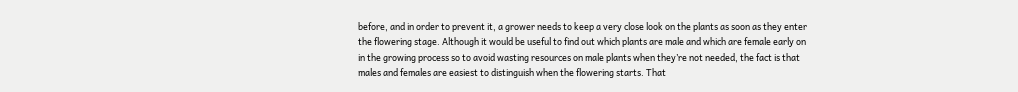before, and in order to prevent it, a grower needs to keep a very close look on the plants as soon as they enter the flowering stage. Although it would be useful to find out which plants are male and which are female early on in the growing process so to avoid wasting resources on male plants when they’re not needed, the fact is that males and females are easiest to distinguish when the flowering starts. That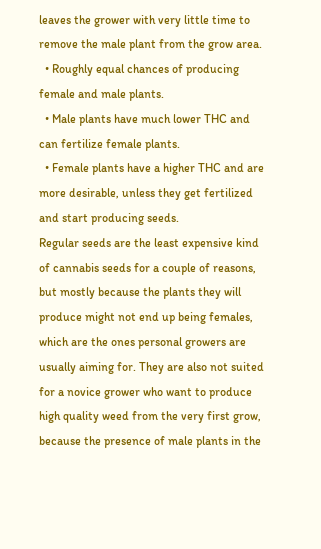leaves the grower with very little time to remove the male plant from the grow area.
  • Roughly equal chances of producing female and male plants.
  • Male plants have much lower THC and can fertilize female plants.
  • Female plants have a higher THC and are more desirable, unless they get fertilized and start producing seeds.
Regular seeds are the least expensive kind of cannabis seeds for a couple of reasons, but mostly because the plants they will produce might not end up being females, which are the ones personal growers are usually aiming for. They are also not suited for a novice grower who want to produce high quality weed from the very first grow, because the presence of male plants in the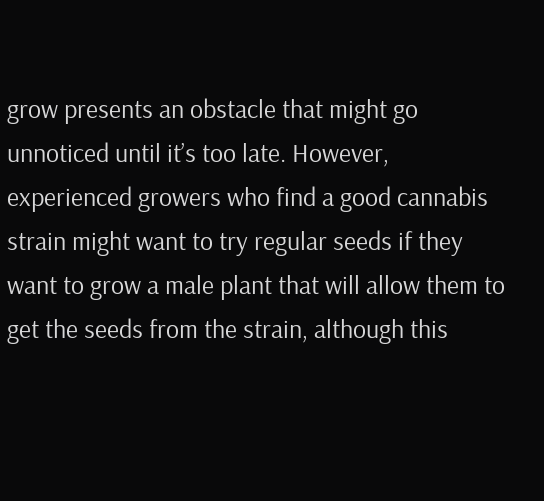grow presents an obstacle that might go unnoticed until it’s too late. However, experienced growers who find a good cannabis strain might want to try regular seeds if they want to grow a male plant that will allow them to get the seeds from the strain, although this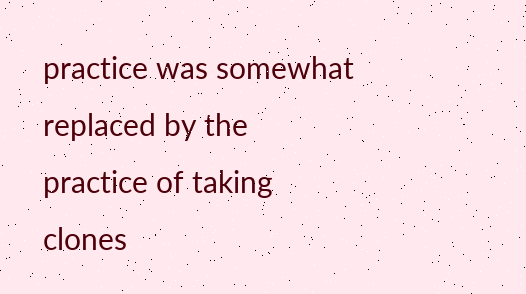practice was somewhat replaced by the practice of taking clones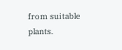from suitable plants.